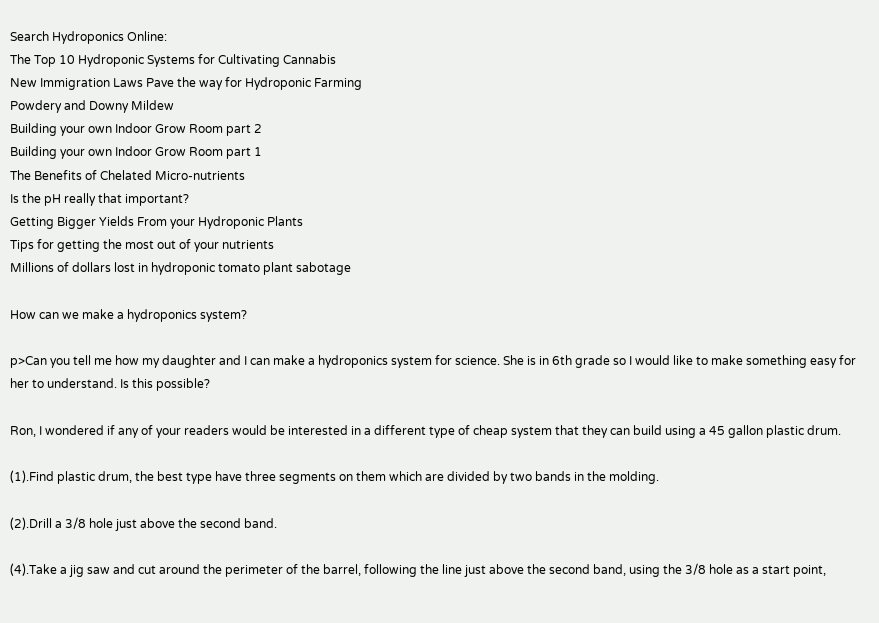Search Hydroponics Online:
The Top 10 Hydroponic Systems for Cultivating Cannabis
New Immigration Laws Pave the way for Hydroponic Farming
Powdery and Downy Mildew
Building your own Indoor Grow Room part 2
Building your own Indoor Grow Room part 1
The Benefits of Chelated Micro-nutrients
Is the pH really that important?
Getting Bigger Yields From your Hydroponic Plants
Tips for getting the most out of your nutrients
Millions of dollars lost in hydroponic tomato plant sabotage

How can we make a hydroponics system?

p>Can you tell me how my daughter and I can make a hydroponics system for science. She is in 6th grade so I would like to make something easy for her to understand. Is this possible?

Ron, I wondered if any of your readers would be interested in a different type of cheap system that they can build using a 45 gallon plastic drum.

(1).Find plastic drum, the best type have three segments on them which are divided by two bands in the molding.

(2).Drill a 3/8 hole just above the second band.

(4).Take a jig saw and cut around the perimeter of the barrel, following the line just above the second band, using the 3/8 hole as a start point,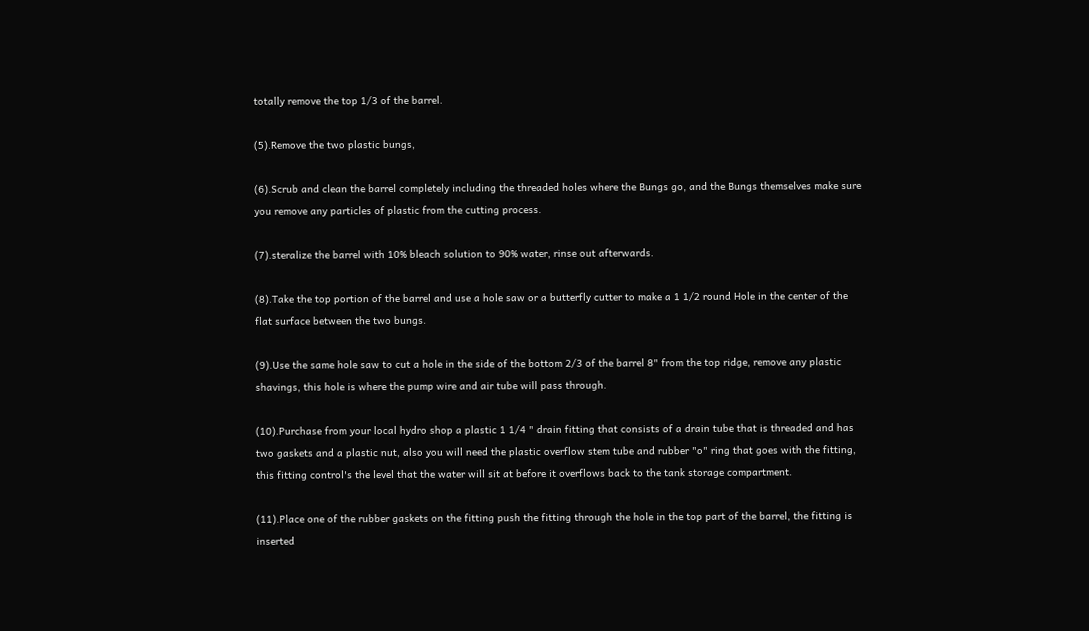totally remove the top 1/3 of the barrel.

(5).Remove the two plastic bungs,

(6).Scrub and clean the barrel completely including the threaded holes where the Bungs go, and the Bungs themselves make sure you remove any particles of plastic from the cutting process.

(7).steralize the barrel with 10% bleach solution to 90% water, rinse out afterwards.

(8).Take the top portion of the barrel and use a hole saw or a butterfly cutter to make a 1 1/2 round Hole in the center of the flat surface between the two bungs.

(9).Use the same hole saw to cut a hole in the side of the bottom 2/3 of the barrel 8" from the top ridge, remove any plastic shavings, this hole is where the pump wire and air tube will pass through.

(10).Purchase from your local hydro shop a plastic 1 1/4 " drain fitting that consists of a drain tube that is threaded and has two gaskets and a plastic nut, also you will need the plastic overflow stem tube and rubber "o" ring that goes with the fitting, this fitting control's the level that the water will sit at before it overflows back to the tank storage compartment.

(11).Place one of the rubber gaskets on the fitting push the fitting through the hole in the top part of the barrel, the fitting is inserted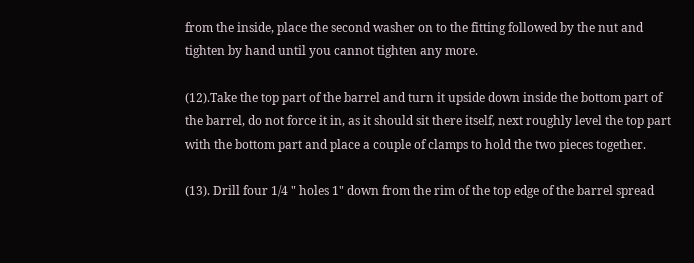from the inside, place the second washer on to the fitting followed by the nut and tighten by hand until you cannot tighten any more.

(12).Take the top part of the barrel and turn it upside down inside the bottom part of the barrel, do not force it in, as it should sit there itself, next roughly level the top part with the bottom part and place a couple of clamps to hold the two pieces together.

(13). Drill four 1/4 " holes 1" down from the rim of the top edge of the barrel spread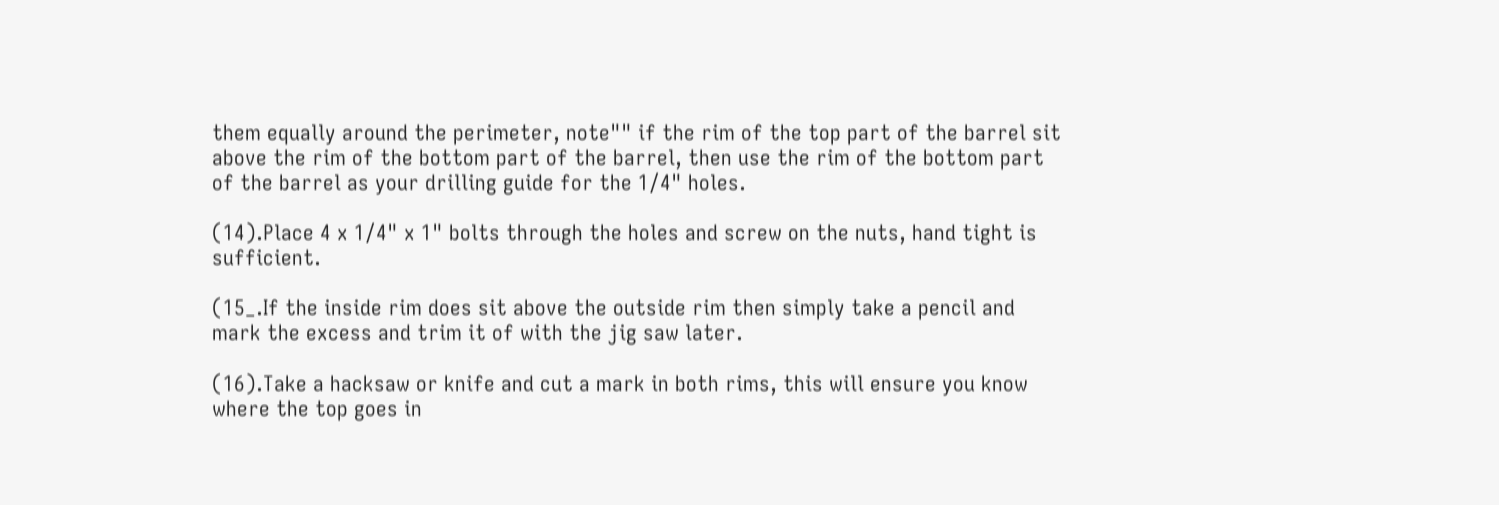them equally around the perimeter, note"" if the rim of the top part of the barrel sit above the rim of the bottom part of the barrel, then use the rim of the bottom part of the barrel as your drilling guide for the 1/4" holes.

(14).Place 4 x 1/4" x 1" bolts through the holes and screw on the nuts, hand tight is sufficient.

(15_.If the inside rim does sit above the outside rim then simply take a pencil and mark the excess and trim it of with the jig saw later.

(16).Take a hacksaw or knife and cut a mark in both rims, this will ensure you know where the top goes in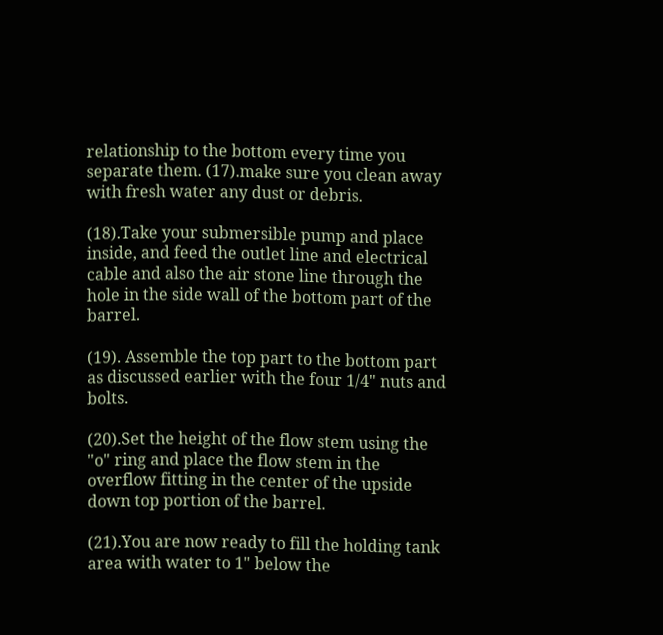relationship to the bottom every time you separate them. (17).make sure you clean away with fresh water any dust or debris.

(18).Take your submersible pump and place inside, and feed the outlet line and electrical cable and also the air stone line through the hole in the side wall of the bottom part of the barrel.

(19). Assemble the top part to the bottom part as discussed earlier with the four 1/4" nuts and bolts.

(20).Set the height of the flow stem using the "o" ring and place the flow stem in the overflow fitting in the center of the upside down top portion of the barrel.

(21).You are now ready to fill the holding tank area with water to 1" below the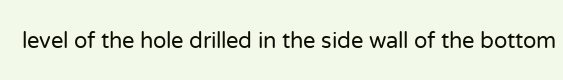level of the hole drilled in the side wall of the bottom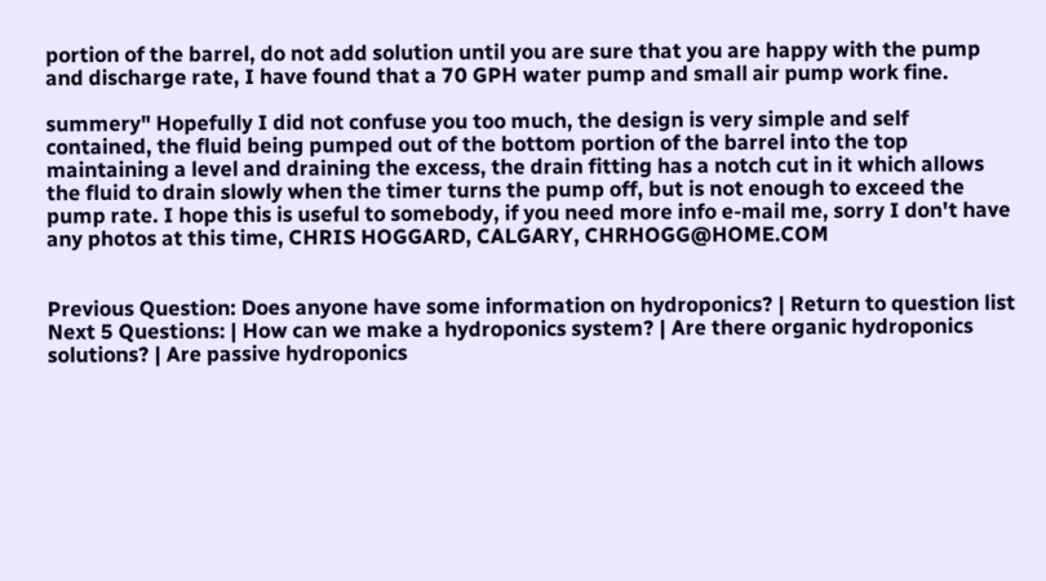portion of the barrel, do not add solution until you are sure that you are happy with the pump and discharge rate, I have found that a 70 GPH water pump and small air pump work fine.

summery" Hopefully I did not confuse you too much, the design is very simple and self contained, the fluid being pumped out of the bottom portion of the barrel into the top maintaining a level and draining the excess, the drain fitting has a notch cut in it which allows the fluid to drain slowly when the timer turns the pump off, but is not enough to exceed the pump rate. I hope this is useful to somebody, if you need more info e-mail me, sorry I don't have any photos at this time, CHRIS HOGGARD, CALGARY, CHRHOGG@HOME.COM


Previous Question: Does anyone have some information on hydroponics? | Return to question list
Next 5 Questions: | How can we make a hydroponics system? | Are there organic hydroponics solutions? | Are passive hydroponics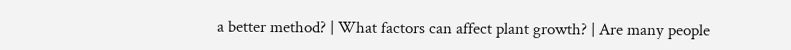a better method? | What factors can affect plant growth? | Are many people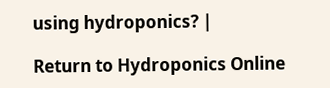using hydroponics? |

Return to Hydroponics Online